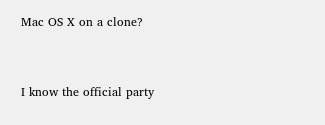Mac OS X on a clone?


I know the official party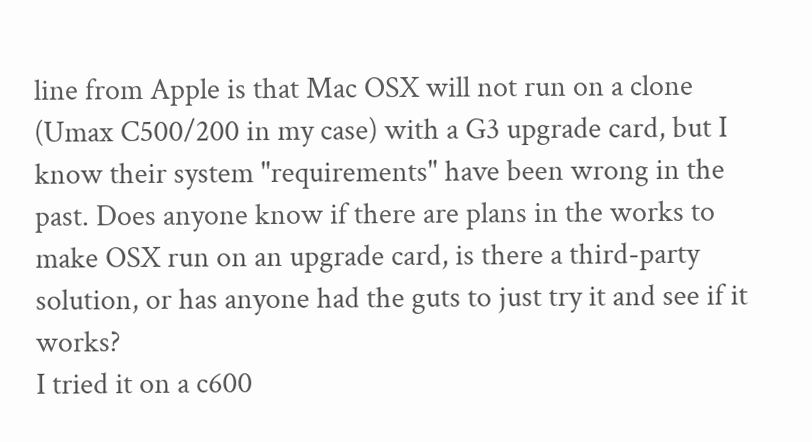line from Apple is that Mac OSX will not run on a clone (Umax C500/200 in my case) with a G3 upgrade card, but I know their system "requirements" have been wrong in the past. Does anyone know if there are plans in the works to make OSX run on an upgrade card, is there a third-party solution, or has anyone had the guts to just try it and see if it works?
I tried it on a c600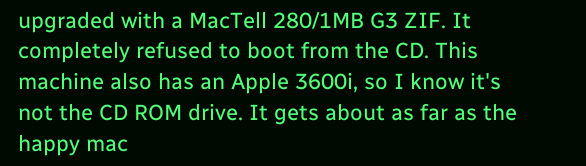upgraded with a MacTell 280/1MB G3 ZIF. It completely refused to boot from the CD. This machine also has an Apple 3600i, so I know it's not the CD ROM drive. It gets about as far as the happy mac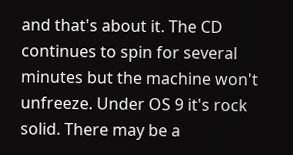and that's about it. The CD continues to spin for several minutes but the machine won't unfreeze. Under OS 9 it's rock solid. There may be a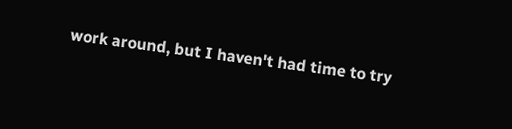work around, but I haven't had time to try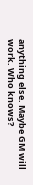anything else. Maybe GM will work. Who knows?